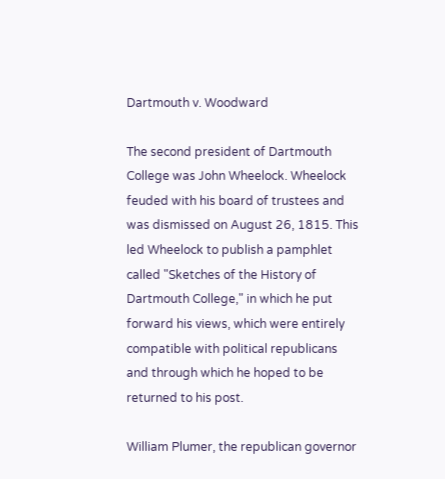Dartmouth v. Woodward

The second president of Dartmouth College was John Wheelock. Wheelock feuded with his board of trustees and was dismissed on August 26, 1815. This led Wheelock to publish a pamphlet called "Sketches of the History of Dartmouth College," in which he put forward his views, which were entirely compatible with political republicans and through which he hoped to be returned to his post.

William Plumer, the republican governor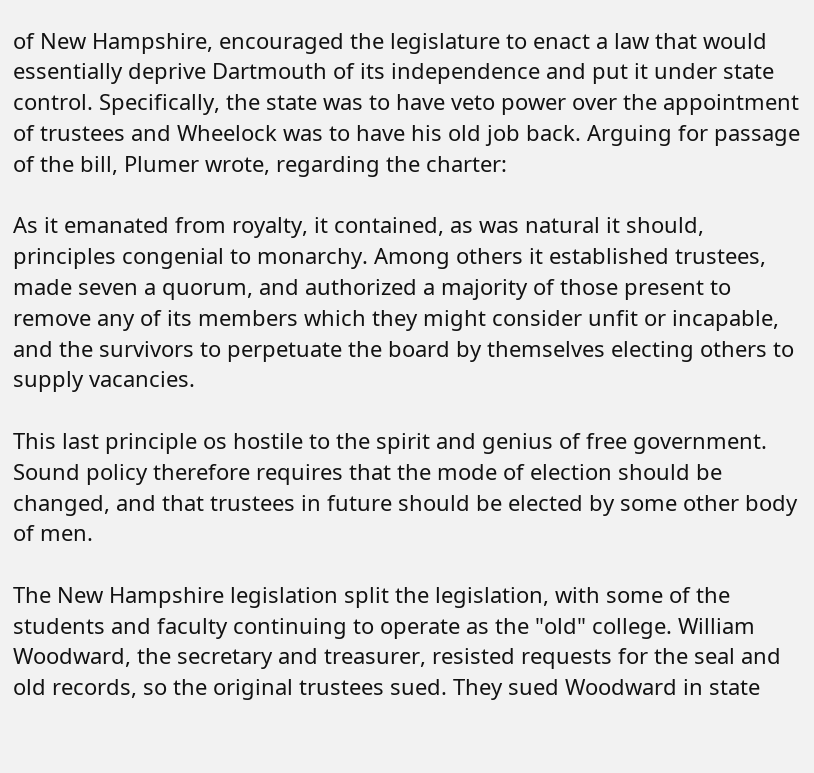of New Hampshire, encouraged the legislature to enact a law that would essentially deprive Dartmouth of its independence and put it under state control. Specifically, the state was to have veto power over the appointment of trustees and Wheelock was to have his old job back. Arguing for passage of the bill, Plumer wrote, regarding the charter:

As it emanated from royalty, it contained, as was natural it should, principles congenial to monarchy. Among others it established trustees, made seven a quorum, and authorized a majority of those present to remove any of its members which they might consider unfit or incapable, and the survivors to perpetuate the board by themselves electing others to supply vacancies.

This last principle os hostile to the spirit and genius of free government. Sound policy therefore requires that the mode of election should be changed, and that trustees in future should be elected by some other body of men.

The New Hampshire legislation split the legislation, with some of the students and faculty continuing to operate as the "old" college. William Woodward, the secretary and treasurer, resisted requests for the seal and old records, so the original trustees sued. They sued Woodward in state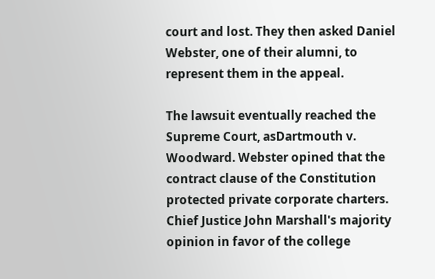court and lost. They then asked Daniel Webster, one of their alumni, to represent them in the appeal.

The lawsuit eventually reached the Supreme Court, asDartmouth v. Woodward. Webster opined that the contract clause of the Constitution protected private corporate charters. Chief Justice John Marshall's majority opinion in favor of the college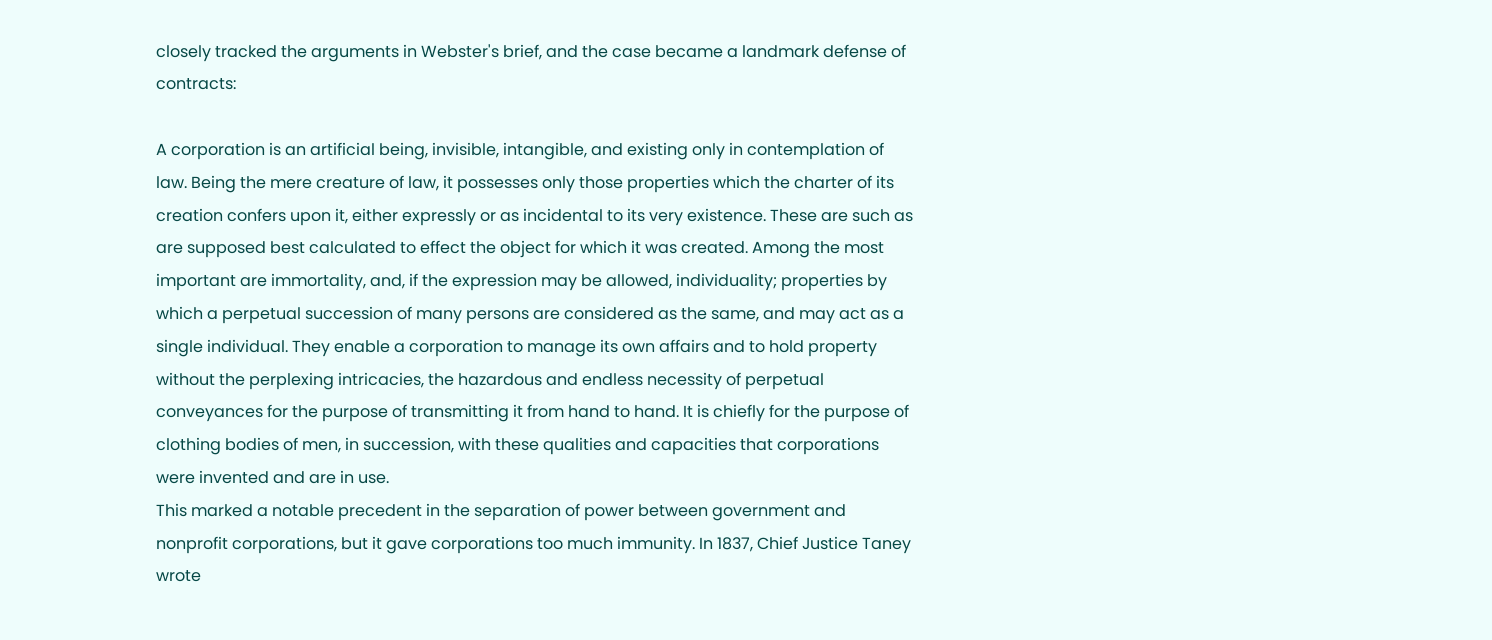closely tracked the arguments in Webster's brief, and the case became a landmark defense of contracts:

A corporation is an artificial being, invisible, intangible, and existing only in contemplation of law. Being the mere creature of law, it possesses only those properties which the charter of its creation confers upon it, either expressly or as incidental to its very existence. These are such as are supposed best calculated to effect the object for which it was created. Among the most important are immortality, and, if the expression may be allowed, individuality; properties by which a perpetual succession of many persons are considered as the same, and may act as a single individual. They enable a corporation to manage its own affairs and to hold property without the perplexing intricacies, the hazardous and endless necessity of perpetual conveyances for the purpose of transmitting it from hand to hand. It is chiefly for the purpose of clothing bodies of men, in succession, with these qualities and capacities that corporations were invented and are in use.
This marked a notable precedent in the separation of power between government and nonprofit corporations, but it gave corporations too much immunity. In 1837, Chief Justice Taney wrote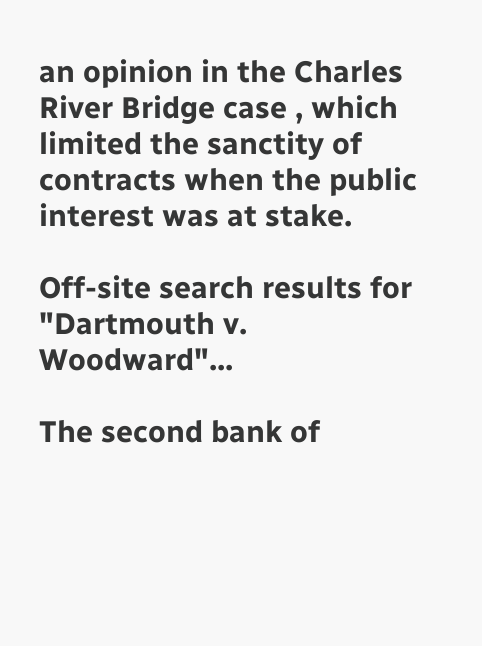an opinion in the Charles River Bridge case , which limited the sanctity of contracts when the public interest was at stake.

Off-site search results for "Dartmouth v. Woodward"...

The second bank of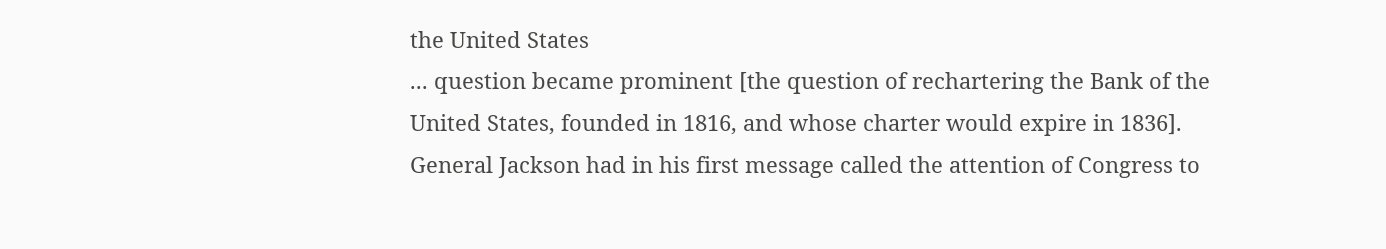the United States
... question became prominent [the question of rechartering the Bank of the United States, founded in 1816, and whose charter would expire in 1836]. General Jackson had in his first message called the attention of Congress to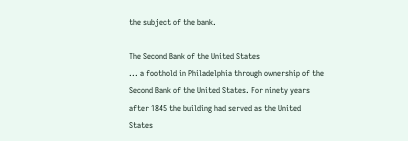the subject of the bank.

The Second Bank of the United States
... a foothold in Philadelphia through ownership of the Second Bank of the United States. For ninety years after 1845 the building had served as the United States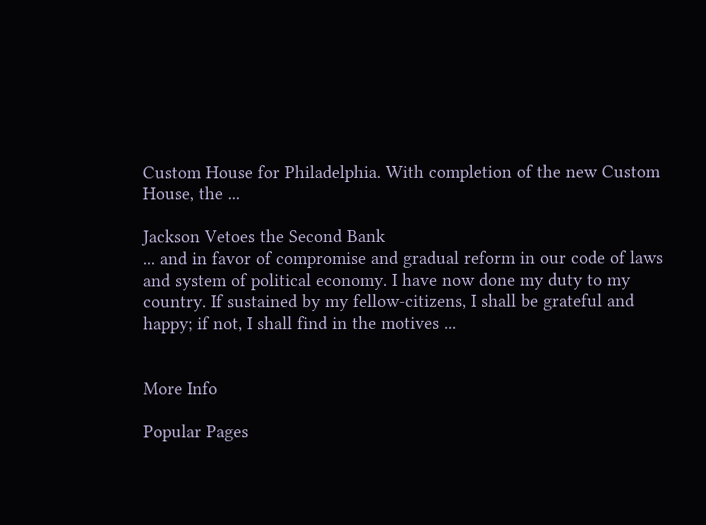Custom House for Philadelphia. With completion of the new Custom House, the ...

Jackson Vetoes the Second Bank
... and in favor of compromise and gradual reform in our code of laws and system of political economy. I have now done my duty to my country. If sustained by my fellow-citizens, I shall be grateful and happy; if not, I shall find in the motives ...


More Info

Popular Pages